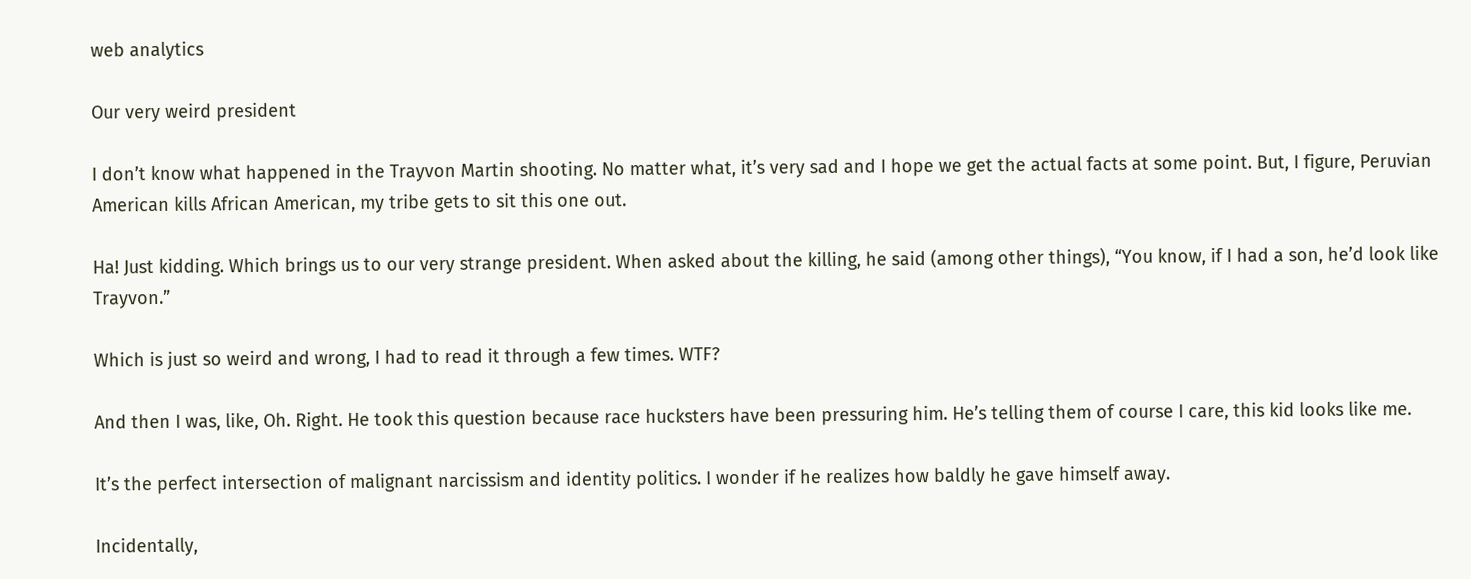web analytics

Our very weird president

I don’t know what happened in the Trayvon Martin shooting. No matter what, it’s very sad and I hope we get the actual facts at some point. But, I figure, Peruvian American kills African American, my tribe gets to sit this one out.

Ha! Just kidding. Which brings us to our very strange president. When asked about the killing, he said (among other things), “You know, if I had a son, he’d look like Trayvon.”

Which is just so weird and wrong, I had to read it through a few times. WTF?

And then I was, like, Oh. Right. He took this question because race hucksters have been pressuring him. He’s telling them of course I care, this kid looks like me.

It’s the perfect intersection of malignant narcissism and identity politics. I wonder if he realizes how baldly he gave himself away.

Incidentally,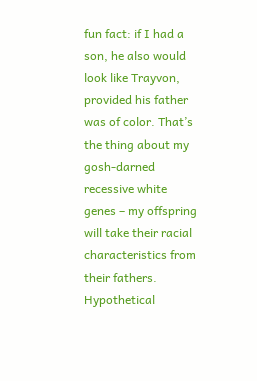fun fact: if I had a son, he also would look like Trayvon, provided his father was of color. That’s the thing about my gosh-darned recessive white genes – my offspring will take their racial characteristics from their fathers. Hypothetical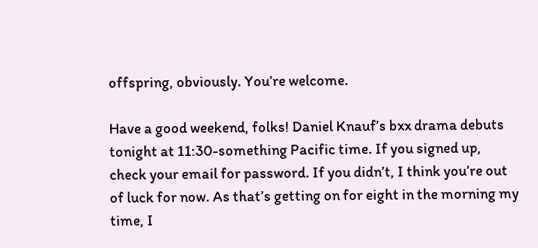offspring, obviously. You’re welcome.

Have a good weekend, folks! Daniel Knauf’s bxx drama debuts tonight at 11:30-something Pacific time. If you signed up, check your email for password. If you didn’t, I think you’re out of luck for now. As that’s getting on for eight in the morning my time, I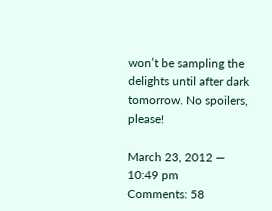won’t be sampling the delights until after dark tomorrow. No spoilers, please!

March 23, 2012 — 10:49 pm
Comments: 58